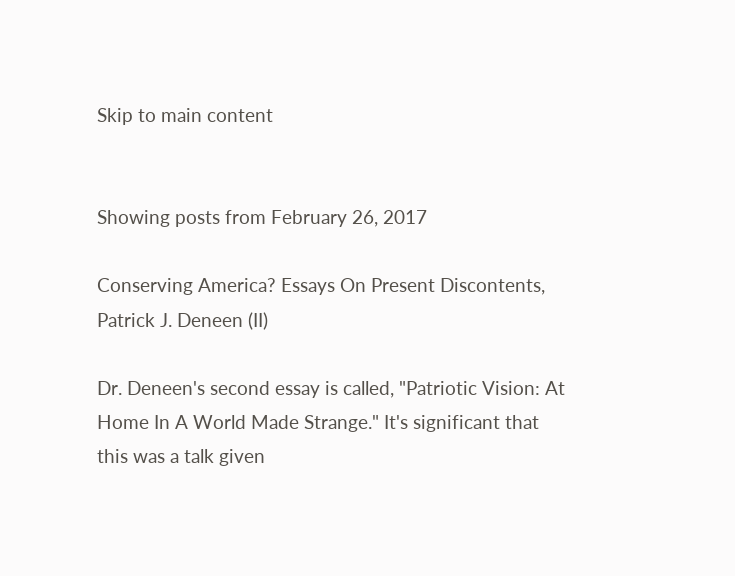Skip to main content


Showing posts from February 26, 2017

Conserving America? Essays On Present Discontents, Patrick J. Deneen (II)

Dr. Deneen's second essay is called, "Patriotic Vision: At Home In A World Made Strange." It's significant that this was a talk given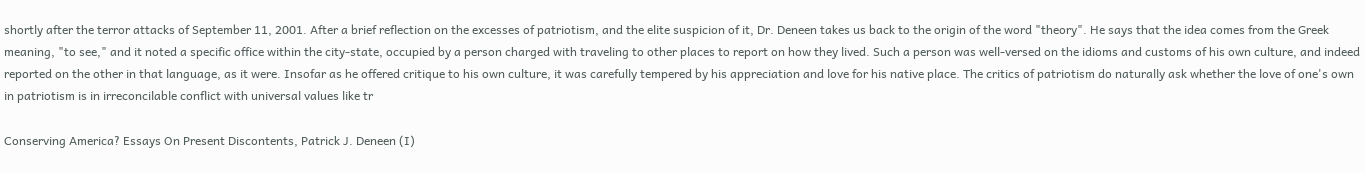shortly after the terror attacks of September 11, 2001. After a brief reflection on the excesses of patriotism, and the elite suspicion of it, Dr. Deneen takes us back to the origin of the word "theory". He says that the idea comes from the Greek meaning, "to see," and it noted a specific office within the city-state, occupied by a person charged with traveling to other places to report on how they lived. Such a person was well-versed on the idioms and customs of his own culture, and indeed reported on the other in that language, as it were. Insofar as he offered critique to his own culture, it was carefully tempered by his appreciation and love for his native place. The critics of patriotism do naturally ask whether the love of one's own in patriotism is in irreconcilable conflict with universal values like tr

Conserving America? Essays On Present Discontents, Patrick J. Deneen (I)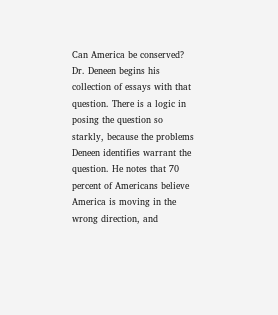Can America be conserved? Dr. Deneen begins his collection of essays with that question. There is a logic in posing the question so starkly, because the problems Deneen identifies warrant the question. He notes that 70 percent of Americans believe America is moving in the wrong direction, and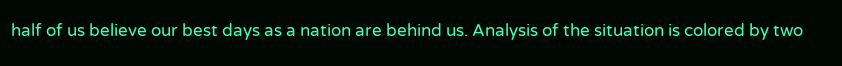half of us believe our best days as a nation are behind us. Analysis of the situation is colored by two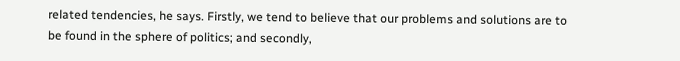related tendencies, he says. Firstly, we tend to believe that our problems and solutions are to be found in the sphere of politics; and secondly,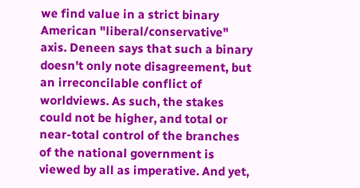we find value in a strict binary American "liberal/conservative" axis. Deneen says that such a binary doesn't only note disagreement, but an irreconcilable conflict of worldviews. As such, the stakes could not be higher, and total or near-total control of the branches of the national government is viewed by all as imperative. And yet,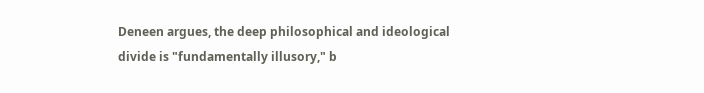Deneen argues, the deep philosophical and ideological divide is "fundamentally illusory," b